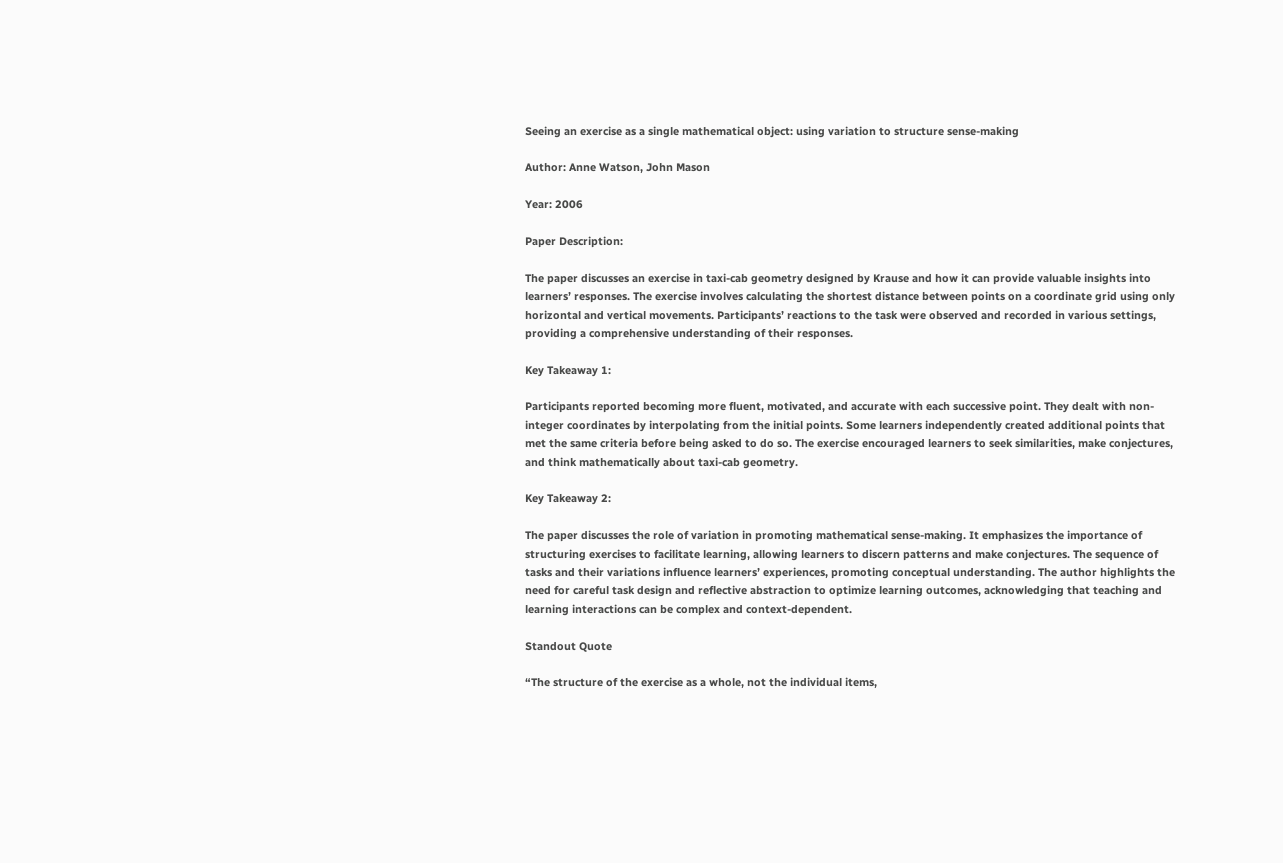Seeing an exercise as a single mathematical object: using variation to structure sense-making

Author: Anne Watson, John Mason

Year: 2006

Paper Description:

The paper discusses an exercise in taxi-cab geometry designed by Krause and how it can provide valuable insights into learners’ responses. The exercise involves calculating the shortest distance between points on a coordinate grid using only horizontal and vertical movements. Participants’ reactions to the task were observed and recorded in various settings, providing a comprehensive understanding of their responses.

Key Takeaway 1:

Participants reported becoming more fluent, motivated, and accurate with each successive point. They dealt with non-integer coordinates by interpolating from the initial points. Some learners independently created additional points that met the same criteria before being asked to do so. The exercise encouraged learners to seek similarities, make conjectures, and think mathematically about taxi-cab geometry.

Key Takeaway 2:

The paper discusses the role of variation in promoting mathematical sense-making. It emphasizes the importance of structuring exercises to facilitate learning, allowing learners to discern patterns and make conjectures. The sequence of tasks and their variations influence learners’ experiences, promoting conceptual understanding. The author highlights the need for careful task design and reflective abstraction to optimize learning outcomes, acknowledging that teaching and learning interactions can be complex and context-dependent.

Standout Quote

“The structure of the exercise as a whole, not the individual items,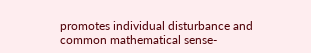promotes individual disturbance and common mathematical sense-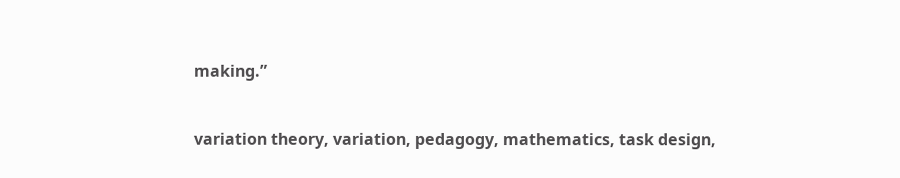making.”


variation theory, variation, pedagogy, mathematics, task design,